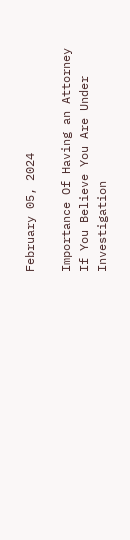February 05, 2024

Importance Of Having an Attorney If You Believe You Are Under Investigation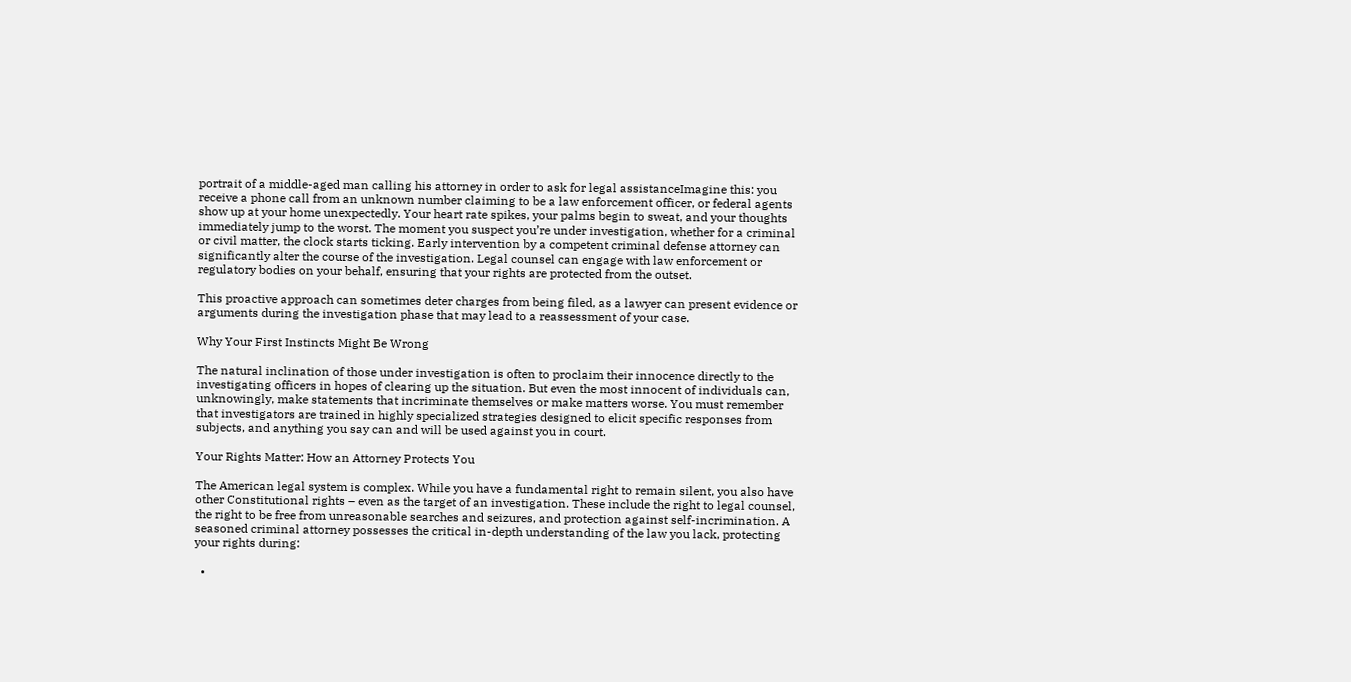portrait of a middle-aged man calling his attorney in order to ask for legal assistanceImagine this: you receive a phone call from an unknown number claiming to be a law enforcement officer, or federal agents show up at your home unexpectedly. Your heart rate spikes, your palms begin to sweat, and your thoughts immediately jump to the worst. The moment you suspect you’re under investigation, whether for a criminal or civil matter, the clock starts ticking. Early intervention by a competent criminal defense attorney can significantly alter the course of the investigation. Legal counsel can engage with law enforcement or regulatory bodies on your behalf, ensuring that your rights are protected from the outset.

This proactive approach can sometimes deter charges from being filed, as a lawyer can present evidence or arguments during the investigation phase that may lead to a reassessment of your case.

Why Your First Instincts Might Be Wrong

The natural inclination of those under investigation is often to proclaim their innocence directly to the investigating officers in hopes of clearing up the situation. But even the most innocent of individuals can, unknowingly, make statements that incriminate themselves or make matters worse. You must remember that investigators are trained in highly specialized strategies designed to elicit specific responses from subjects, and anything you say can and will be used against you in court.

Your Rights Matter: How an Attorney Protects You

The American legal system is complex. While you have a fundamental right to remain silent, you also have other Constitutional rights – even as the target of an investigation. These include the right to legal counsel, the right to be free from unreasonable searches and seizures, and protection against self-incrimination. A seasoned criminal attorney possesses the critical in-depth understanding of the law you lack, protecting your rights during:

  •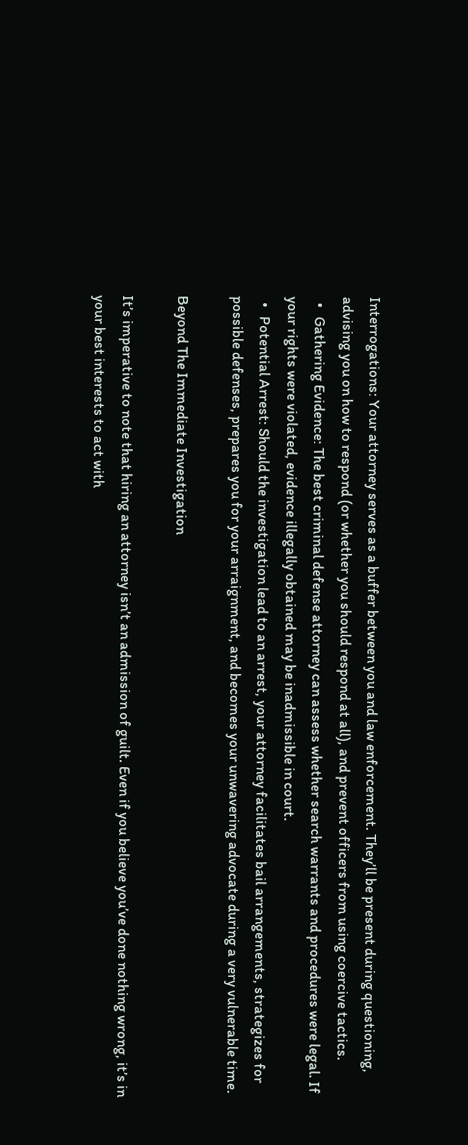Interrogations: Your attorney serves as a buffer between you and law enforcement. They’ll be present during questioning, advising you on how to respond (or whether you should respond at all), and prevent officers from using coercive tactics.
  •   Gathering Evidence: The best criminal defense attorney can assess whether search warrants and procedures were legal. If your rights were violated, evidence illegally obtained may be inadmissible in court.
  •   Potential Arrest: Should the investigation lead to an arrest, your attorney facilitates bail arrangements, strategizes for possible defenses, prepares you for your arraignment, and becomes your unwavering advocate during a very vulnerable time.

Beyond The Immediate Investigation

It’s imperative to note that hiring an attorney isn’t an admission of guilt. Even if you believe you’ve done nothing wrong, it’s in your best interests to act with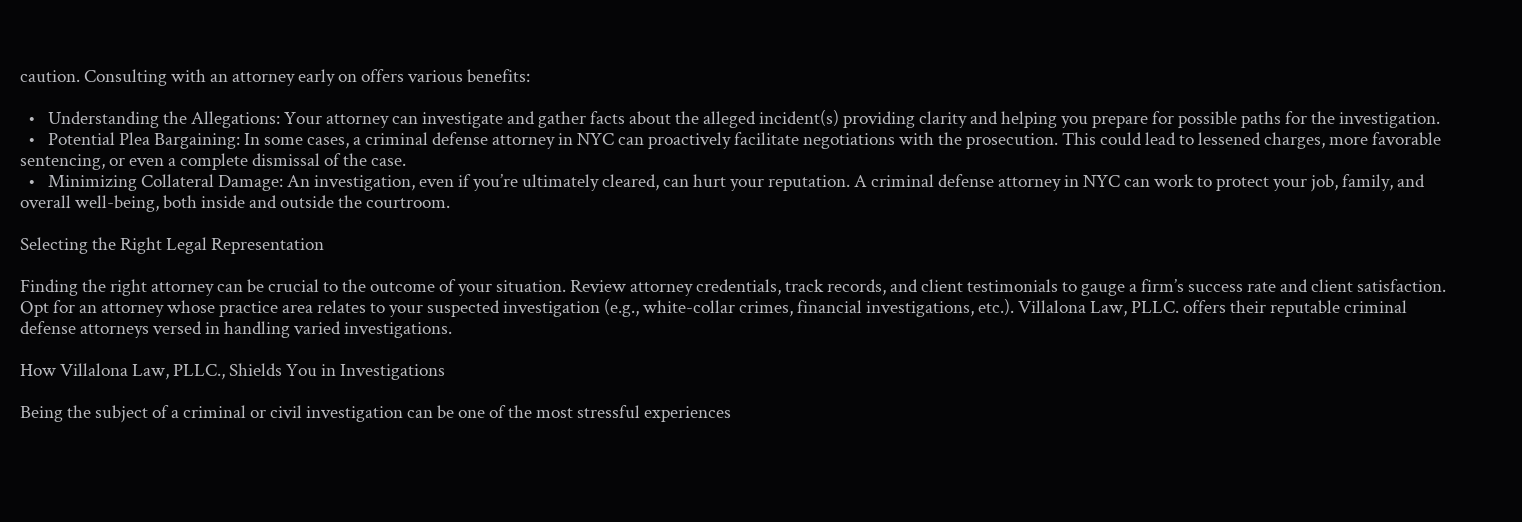caution. Consulting with an attorney early on offers various benefits:

  •   Understanding the Allegations: Your attorney can investigate and gather facts about the alleged incident(s) providing clarity and helping you prepare for possible paths for the investigation.
  •   Potential Plea Bargaining: In some cases, a criminal defense attorney in NYC can proactively facilitate negotiations with the prosecution. This could lead to lessened charges, more favorable sentencing, or even a complete dismissal of the case.
  •   Minimizing Collateral Damage: An investigation, even if you’re ultimately cleared, can hurt your reputation. A criminal defense attorney in NYC can work to protect your job, family, and overall well-being, both inside and outside the courtroom.

Selecting the Right Legal Representation

Finding the right attorney can be crucial to the outcome of your situation. Review attorney credentials, track records, and client testimonials to gauge a firm’s success rate and client satisfaction. Opt for an attorney whose practice area relates to your suspected investigation (e.g., white-collar crimes, financial investigations, etc.). Villalona Law, PLLC. offers their reputable criminal defense attorneys versed in handling varied investigations.

How Villalona Law, PLLC., Shields You in Investigations

Being the subject of a criminal or civil investigation can be one of the most stressful experiences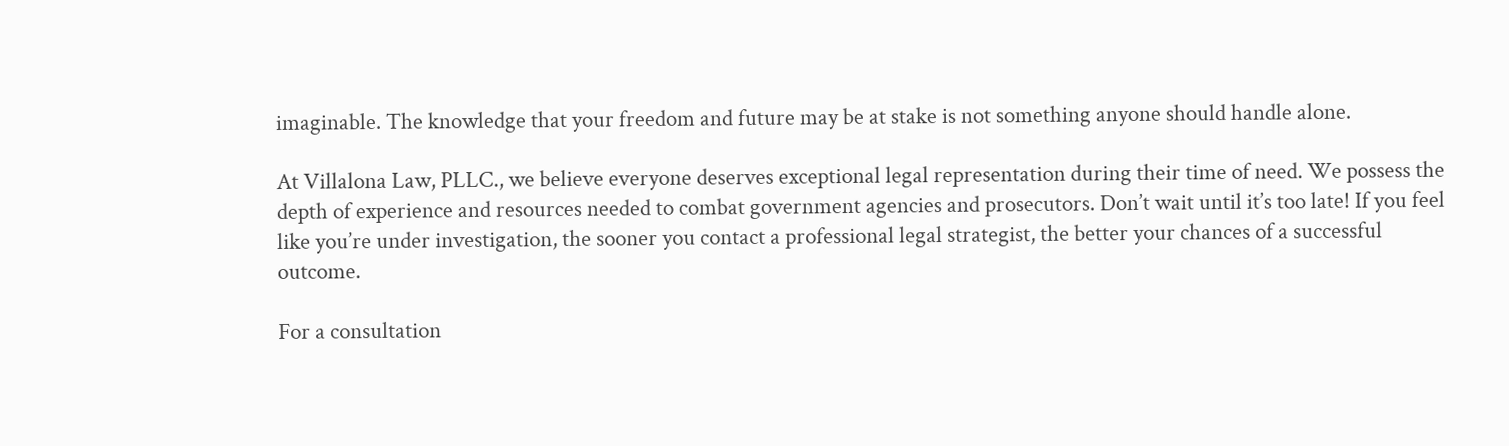imaginable. The knowledge that your freedom and future may be at stake is not something anyone should handle alone.

At Villalona Law, PLLC., we believe everyone deserves exceptional legal representation during their time of need. We possess the depth of experience and resources needed to combat government agencies and prosecutors. Don’t wait until it’s too late! If you feel like you’re under investigation, the sooner you contact a professional legal strategist, the better your chances of a successful outcome.

For a consultation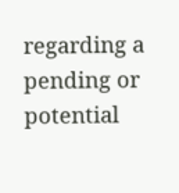regarding a pending or potential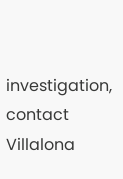investigation, contact Villalona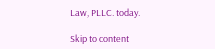Law, PLLC. today.

Skip to content